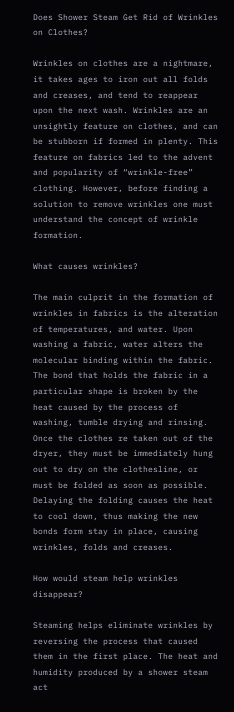Does Shower Steam Get Rid of Wrinkles on Clothes?

Wrinkles on clothes are a nightmare, it takes ages to iron out all folds and creases, and tend to reappear upon the next wash. Wrinkles are an unsightly feature on clothes, and can be stubborn if formed in plenty. This feature on fabrics led to the advent and popularity of “wrinkle-free” clothing. However, before finding a solution to remove wrinkles one must understand the concept of wrinkle formation.

What causes wrinkles?

The main culprit in the formation of wrinkles in fabrics is the alteration of temperatures, and water. Upon washing a fabric, water alters the molecular binding within the fabric. The bond that holds the fabric in a particular shape is broken by the heat caused by the process of washing, tumble drying and rinsing. Once the clothes re taken out of the dryer, they must be immediately hung out to dry on the clothesline, or must be folded as soon as possible. Delaying the folding causes the heat to cool down, thus making the new bonds form stay in place, causing wrinkles, folds and creases.

How would steam help wrinkles disappear?

Steaming helps eliminate wrinkles by reversing the process that caused them in the first place. The heat and humidity produced by a shower steam act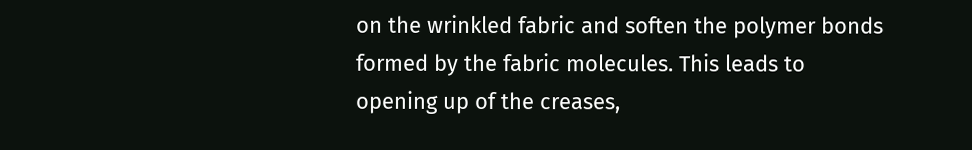on the wrinkled fabric and soften the polymer bonds formed by the fabric molecules. This leads to opening up of the creases,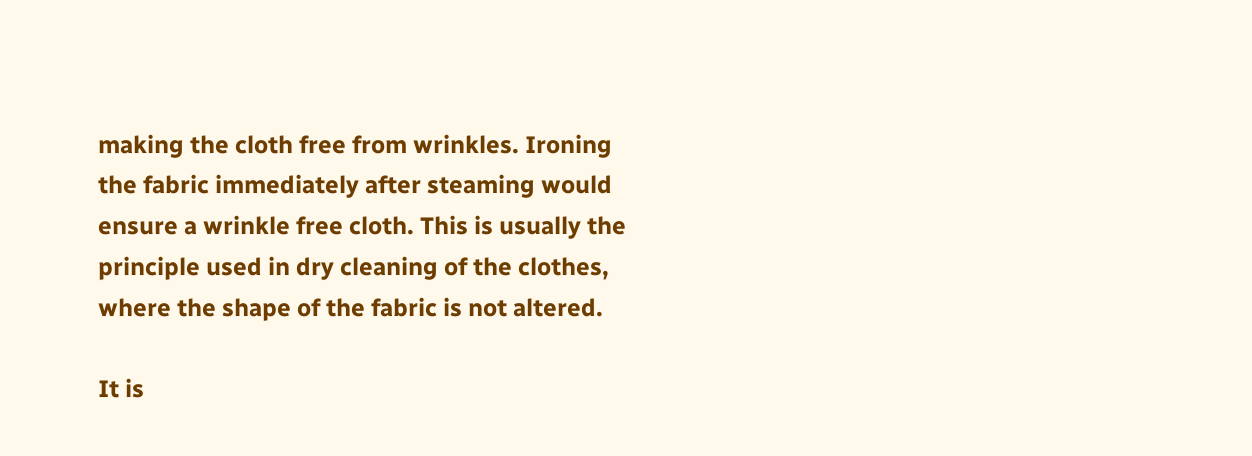making the cloth free from wrinkles. Ironing the fabric immediately after steaming would ensure a wrinkle free cloth. This is usually the principle used in dry cleaning of the clothes, where the shape of the fabric is not altered.

It is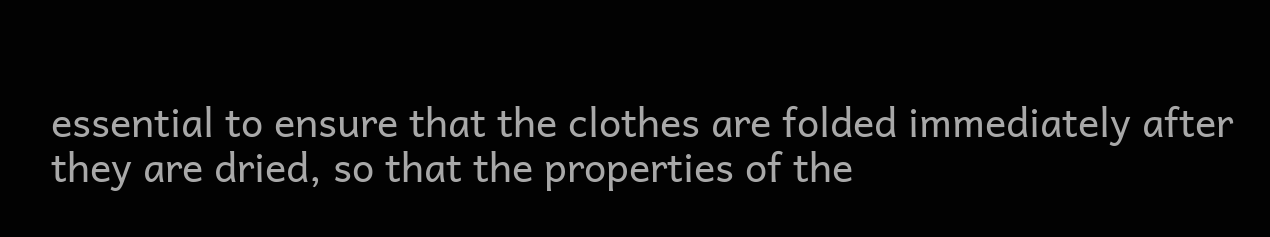essential to ensure that the clothes are folded immediately after they are dried, so that the properties of the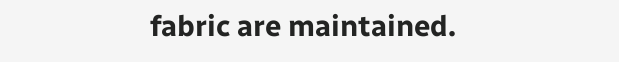fabric are maintained.